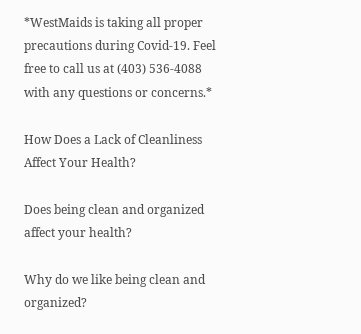*WestMaids is taking all proper precautions during Covid-19. Feel free to call us at (403) 536-4088 with any questions or concerns.*

How Does a Lack of Cleanliness Affect Your Health?

Does being clean and organized affect your health?

Why do we like being clean and organized?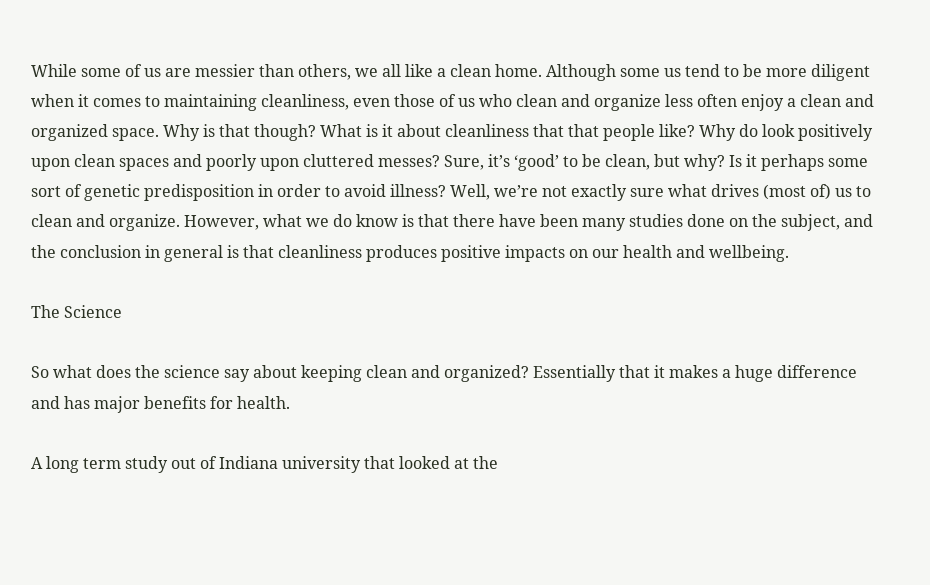While some of us are messier than others, we all like a clean home. Although some us tend to be more diligent when it comes to maintaining cleanliness, even those of us who clean and organize less often enjoy a clean and organized space. Why is that though? What is it about cleanliness that that people like? Why do look positively upon clean spaces and poorly upon cluttered messes? Sure, it’s ‘good’ to be clean, but why? Is it perhaps some sort of genetic predisposition in order to avoid illness? Well, we’re not exactly sure what drives (most of) us to clean and organize. However, what we do know is that there have been many studies done on the subject, and the conclusion in general is that cleanliness produces positive impacts on our health and wellbeing.

The Science

So what does the science say about keeping clean and organized? Essentially that it makes a huge difference and has major benefits for health.

A long term study out of Indiana university that looked at the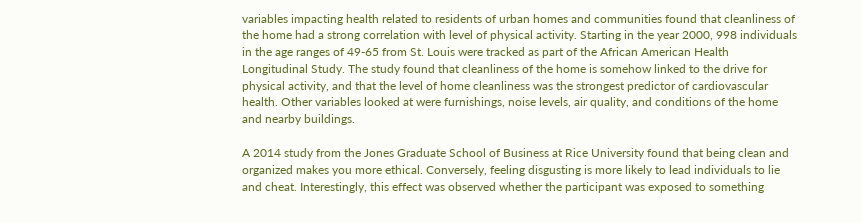variables impacting health related to residents of urban homes and communities found that cleanliness of the home had a strong correlation with level of physical activity. Starting in the year 2000, 998 individuals in the age ranges of 49-65 from St. Louis were tracked as part of the African American Health Longitudinal Study. The study found that cleanliness of the home is somehow linked to the drive for physical activity, and that the level of home cleanliness was the strongest predictor of cardiovascular health. Other variables looked at were furnishings, noise levels, air quality, and conditions of the home and nearby buildings.

A 2014 study from the Jones Graduate School of Business at Rice University found that being clean and organized makes you more ethical. Conversely, feeling disgusting is more likely to lead individuals to lie and cheat. Interestingly, this effect was observed whether the participant was exposed to something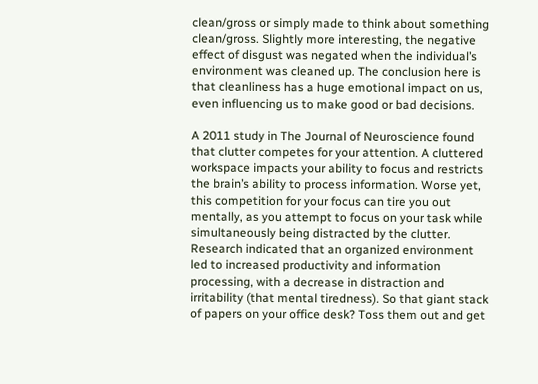clean/gross or simply made to think about something clean/gross. Slightly more interesting, the negative effect of disgust was negated when the individual’s environment was cleaned up. The conclusion here is that cleanliness has a huge emotional impact on us, even influencing us to make good or bad decisions.

A 2011 study in The Journal of Neuroscience found that clutter competes for your attention. A cluttered workspace impacts your ability to focus and restricts the brain’s ability to process information. Worse yet, this competition for your focus can tire you out mentally, as you attempt to focus on your task while simultaneously being distracted by the clutter. Research indicated that an organized environment led to increased productivity and information processing, with a decrease in distraction and irritability (that mental tiredness). So that giant stack of papers on your office desk? Toss them out and get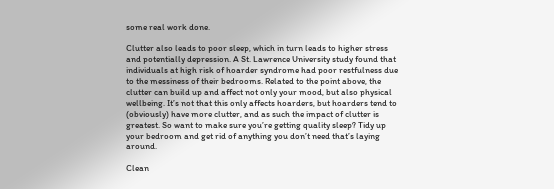some real work done.

Clutter also leads to poor sleep, which in turn leads to higher stress and potentially depression. A St. Lawrence University study found that individuals at high risk of hoarder syndrome had poor restfulness due to the messiness of their bedrooms. Related to the point above, the clutter can build up and affect not only your mood, but also physical wellbeing. It’s not that this only affects hoarders, but hoarders tend to (obviously) have more clutter, and as such the impact of clutter is greatest. So want to make sure you’re getting quality sleep? Tidy up your bedroom and get rid of anything you don’t need that’s laying around.

Clean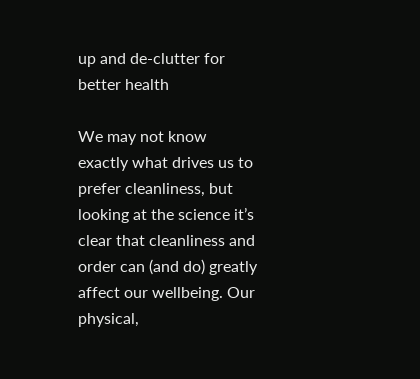up and de-clutter for better health

We may not know exactly what drives us to prefer cleanliness, but looking at the science it’s clear that cleanliness and order can (and do) greatly affect our wellbeing. Our physical,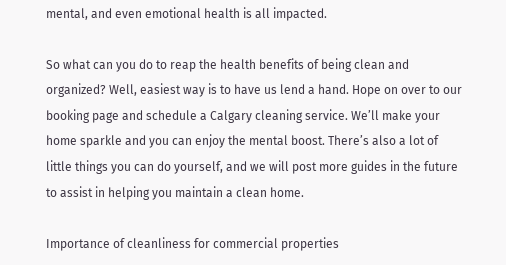mental, and even emotional health is all impacted.

So what can you do to reap the health benefits of being clean and organized? Well, easiest way is to have us lend a hand. Hope on over to our booking page and schedule a Calgary cleaning service. We’ll make your home sparkle and you can enjoy the mental boost. There’s also a lot of little things you can do yourself, and we will post more guides in the future to assist in helping you maintain a clean home.

Importance of cleanliness for commercial properties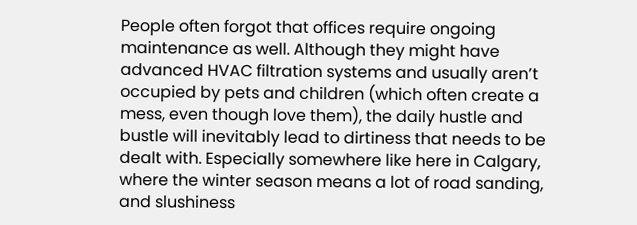People often forgot that offices require ongoing maintenance as well. Although they might have advanced HVAC filtration systems and usually aren’t occupied by pets and children (which often create a mess, even though love them), the daily hustle and bustle will inevitably lead to dirtiness that needs to be dealt with. Especially somewhere like here in Calgary, where the winter season means a lot of road sanding, and slushiness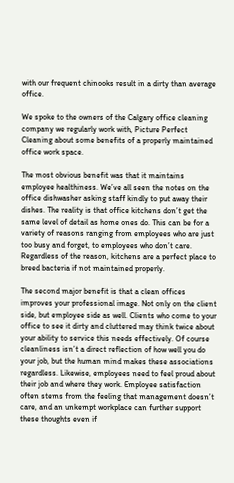with our frequent chinooks result in a dirty than average office.

We spoke to the owners of the Calgary office cleaning company we regularly work with, Picture Perfect Cleaning about some benefits of a properly maintained office work space.

The most obvious benefit was that it maintains employee healthiness. We’ve all seen the notes on the office dishwasher asking staff kindly to put away their dishes. The reality is that office kitchens don’t get the same level of detail as home ones do. This can be for a variety of reasons ranging from employees who are just too busy and forget, to employees who don’t care. Regardless of the reason, kitchens are a perfect place to breed bacteria if not maintained properly.

The second major benefit is that a clean offices improves your professional image. Not only on the client side, but employee side as well. Clients who come to your office to see it dirty and cluttered may think twice about your ability to service this needs effectively. Of course cleanliness isn’t a direct reflection of how well you do your job, but the human mind makes these associations regardless. Likewise, employees need to feel proud about their job and where they work. Employee satisfaction often stems from the feeling that management doesn’t care, and an unkempt workplace can further support these thoughts even if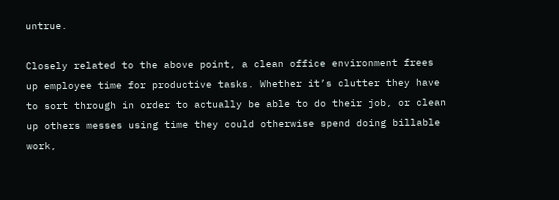untrue.

Closely related to the above point, a clean office environment frees up employee time for productive tasks. Whether it’s clutter they have to sort through in order to actually be able to do their job, or clean up others messes using time they could otherwise spend doing billable work,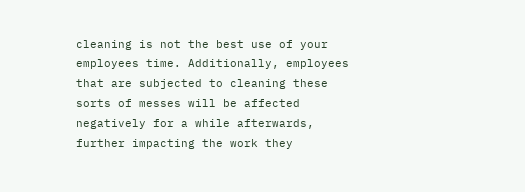cleaning is not the best use of your employees time. Additionally, employees that are subjected to cleaning these sorts of messes will be affected negatively for a while afterwards, further impacting the work they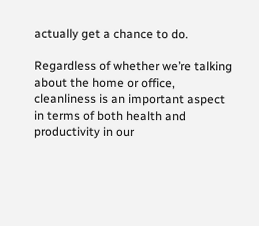actually get a chance to do.

Regardless of whether we’re talking about the home or office, cleanliness is an important aspect in terms of both health and productivity in our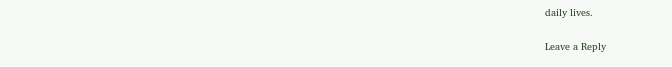daily lives.

Leave a Reply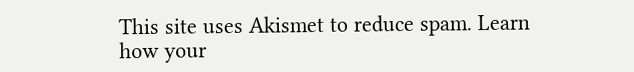This site uses Akismet to reduce spam. Learn how your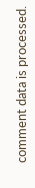comment data is processed.